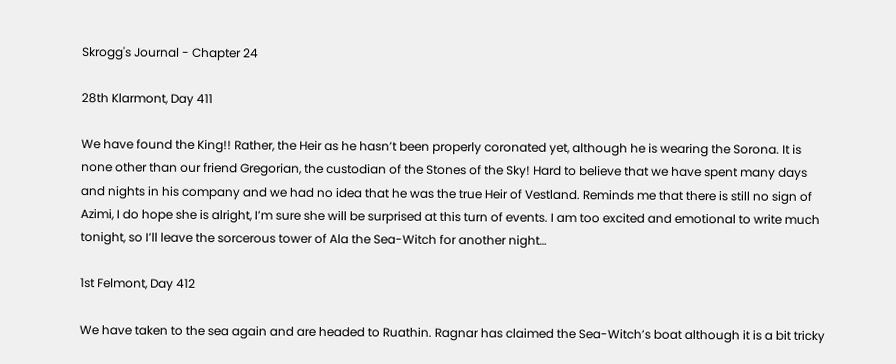Skrogg's Journal - Chapter 24

28th Klarmont, Day 411

We have found the King!! Rather, the Heir as he hasn’t been properly coronated yet, although he is wearing the Sorona. It is none other than our friend Gregorian, the custodian of the Stones of the Sky! Hard to believe that we have spent many days and nights in his company and we had no idea that he was the true Heir of Vestland. Reminds me that there is still no sign of Azimi, I do hope she is alright, I’m sure she will be surprised at this turn of events. I am too excited and emotional to write much tonight, so I’ll leave the sorcerous tower of Ala the Sea-Witch for another night…

1st Felmont, Day 412

We have taken to the sea again and are headed to Ruathin. Ragnar has claimed the Sea-Witch’s boat although it is a bit tricky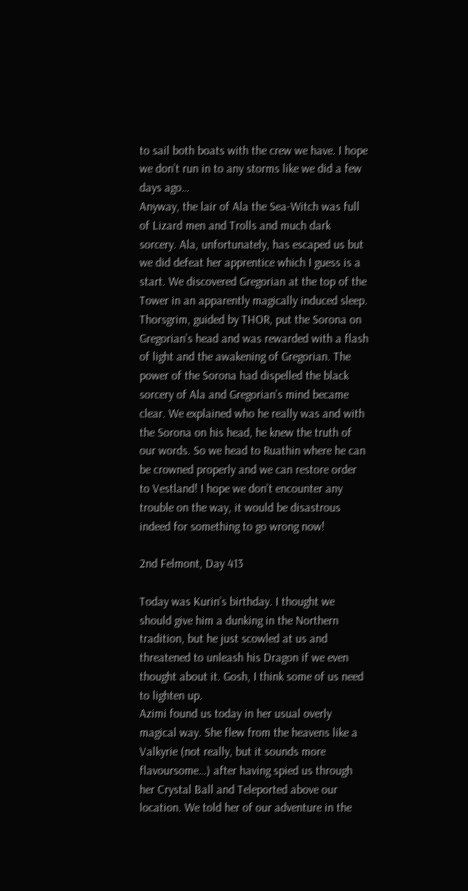to sail both boats with the crew we have. I hope we don’t run in to any storms like we did a few days ago…
Anyway, the lair of Ala the Sea-Witch was full of Lizard men and Trolls and much dark sorcery. Ala, unfortunately, has escaped us but we did defeat her apprentice which I guess is a start. We discovered Gregorian at the top of the Tower in an apparently magically induced sleep. Thorsgrim, guided by THOR, put the Sorona on Gregorian’s head and was rewarded with a flash of light and the awakening of Gregorian. The power of the Sorona had dispelled the black sorcery of Ala and Gregorian’s mind became clear. We explained who he really was and with the Sorona on his head, he knew the truth of our words. So we head to Ruathin where he can be crowned properly and we can restore order to Vestland! I hope we don’t encounter any trouble on the way, it would be disastrous indeed for something to go wrong now!

2nd Felmont, Day 413

Today was Kurin’s birthday. I thought we should give him a dunking in the Northern tradition, but he just scowled at us and threatened to unleash his Dragon if we even thought about it. Gosh, I think some of us need to lighten up.
Azimi found us today in her usual overly magical way. She flew from the heavens like a Valkyrie (not really, but it sounds more flavoursome…) after having spied us through her Crystal Ball and Teleported above our location. We told her of our adventure in the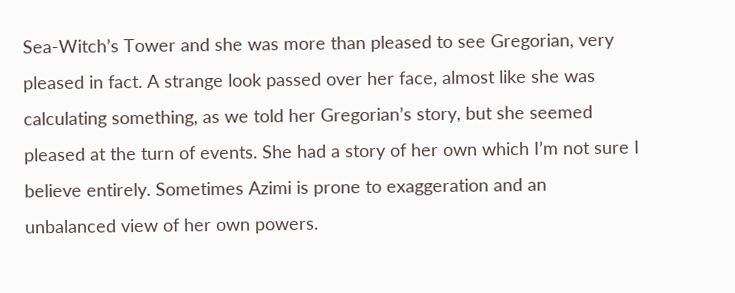Sea-Witch’s Tower and she was more than pleased to see Gregorian, very pleased in fact. A strange look passed over her face, almost like she was calculating something, as we told her Gregorian’s story, but she seemed pleased at the turn of events. She had a story of her own which I’m not sure I believe entirely. Sometimes Azimi is prone to exaggeration and an unbalanced view of her own powers.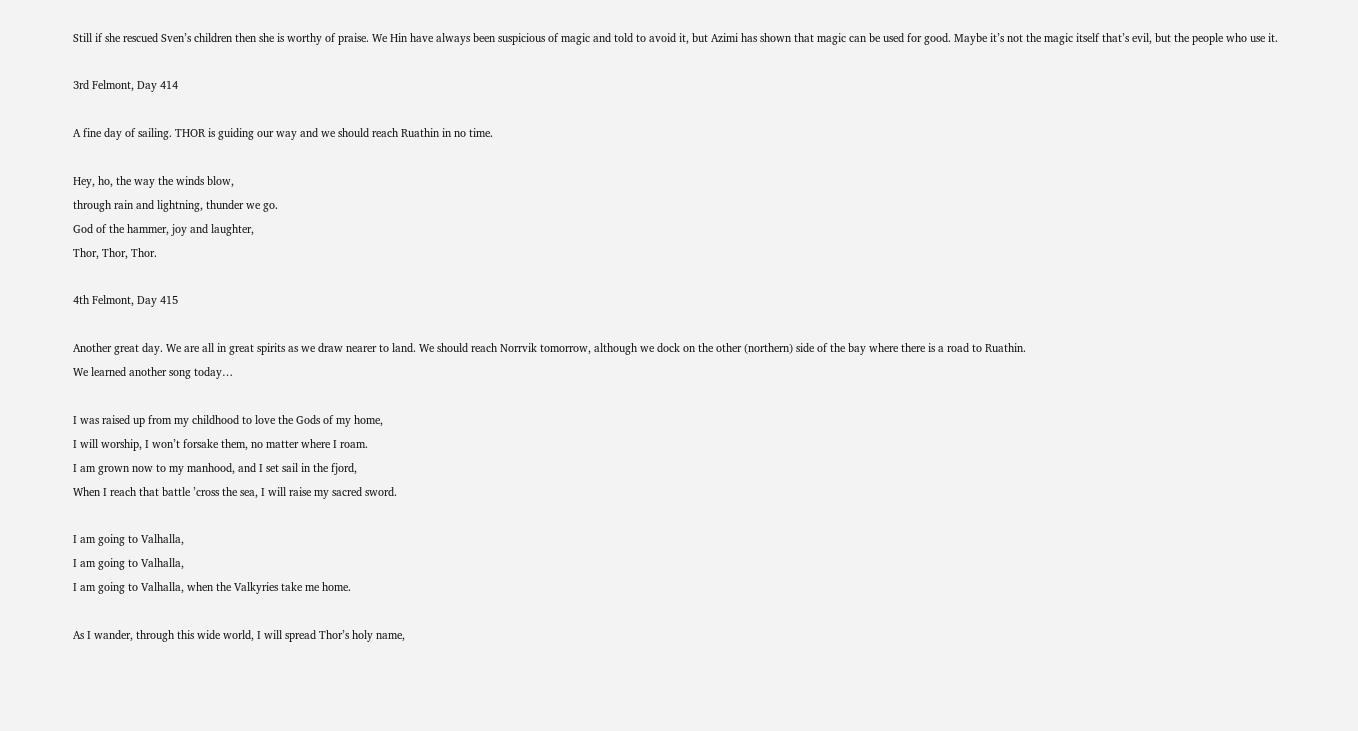Still if she rescued Sven’s children then she is worthy of praise. We Hin have always been suspicious of magic and told to avoid it, but Azimi has shown that magic can be used for good. Maybe it’s not the magic itself that’s evil, but the people who use it.

3rd Felmont, Day 414

A fine day of sailing. THOR is guiding our way and we should reach Ruathin in no time.

Hey, ho, the way the winds blow,
through rain and lightning, thunder we go.
God of the hammer, joy and laughter,
Thor, Thor, Thor.

4th Felmont, Day 415

Another great day. We are all in great spirits as we draw nearer to land. We should reach Norrvik tomorrow, although we dock on the other (northern) side of the bay where there is a road to Ruathin.
We learned another song today…

I was raised up from my childhood to love the Gods of my home,
I will worship, I won’t forsake them, no matter where I roam.
I am grown now to my manhood, and I set sail in the fjord,
When I reach that battle ’cross the sea, I will raise my sacred sword.

I am going to Valhalla,
I am going to Valhalla,
I am going to Valhalla, when the Valkyries take me home.

As I wander, through this wide world, I will spread Thor’s holy name,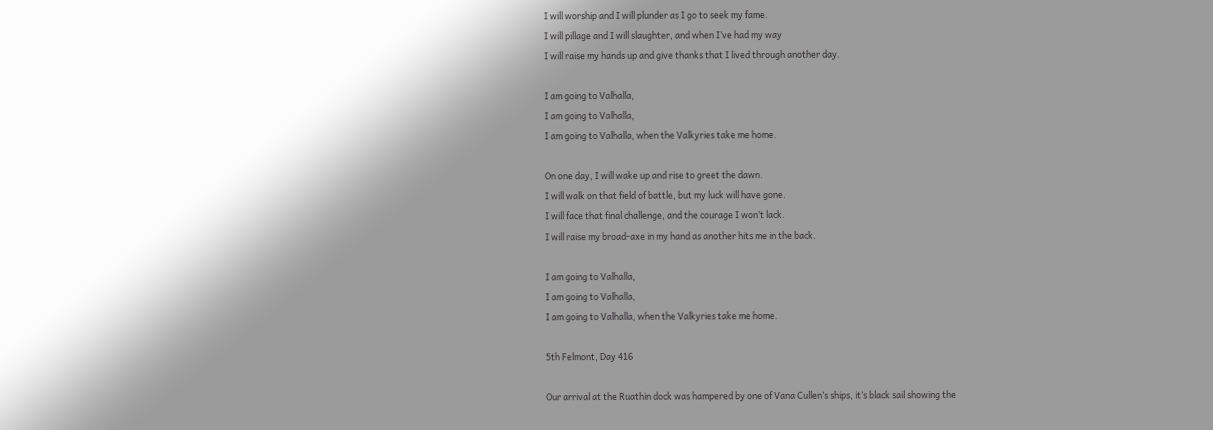I will worship and I will plunder as I go to seek my fame.
I will pillage and I will slaughter, and when I’ve had my way
I will raise my hands up and give thanks that I lived through another day.

I am going to Valhalla,
I am going to Valhalla,
I am going to Valhalla, when the Valkyries take me home.

On one day, I will wake up and rise to greet the dawn.
I will walk on that field of battle, but my luck will have gone.
I will face that final challenge, and the courage I won’t lack.
I will raise my broad-axe in my hand as another hits me in the back.

I am going to Valhalla,
I am going to Valhalla,
I am going to Valhalla, when the Valkyries take me home.

5th Felmont, Day 416

Our arrival at the Ruathin dock was hampered by one of Vana Cullen’s ships, it’s black sail showing the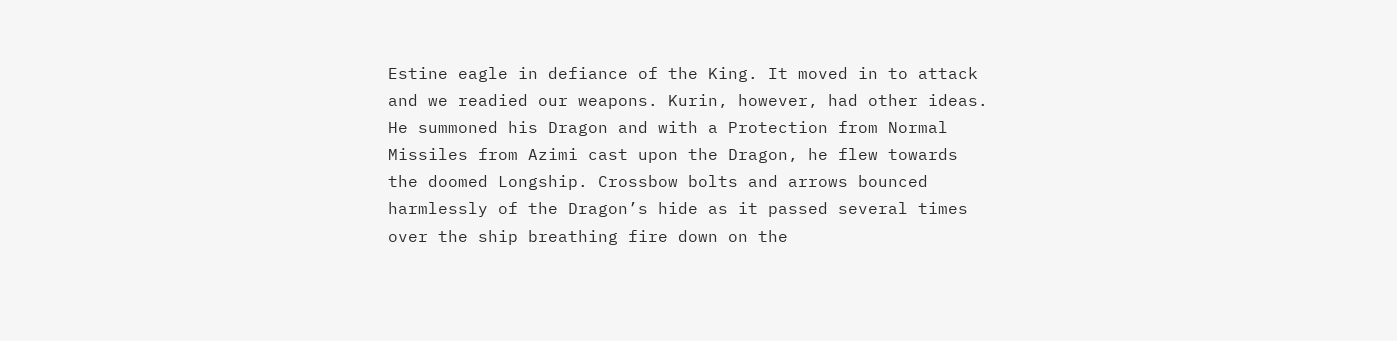Estine eagle in defiance of the King. It moved in to attack and we readied our weapons. Kurin, however, had other ideas. He summoned his Dragon and with a Protection from Normal Missiles from Azimi cast upon the Dragon, he flew towards the doomed Longship. Crossbow bolts and arrows bounced harmlessly of the Dragon’s hide as it passed several times over the ship breathing fire down on the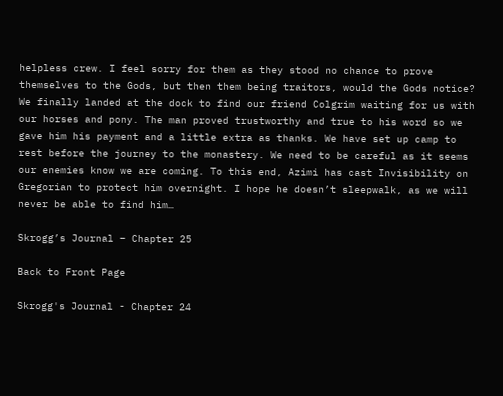helpless crew. I feel sorry for them as they stood no chance to prove themselves to the Gods, but then them being traitors, would the Gods notice? We finally landed at the dock to find our friend Colgrim waiting for us with our horses and pony. The man proved trustworthy and true to his word so we gave him his payment and a little extra as thanks. We have set up camp to rest before the journey to the monastery. We need to be careful as it seems our enemies know we are coming. To this end, Azimi has cast Invisibility on Gregorian to protect him overnight. I hope he doesn’t sleepwalk, as we will never be able to find him…

Skrogg’s Journal – Chapter 25

Back to Front Page

Skrogg's Journal - Chapter 24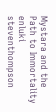Mystara and the Path to Immortality enluki steventhompson